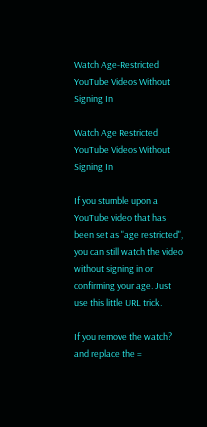Watch Age-Restricted YouTube Videos Without Signing In

Watch Age Restricted YouTube Videos Without Signing In

If you stumble upon a YouTube video that has been set as "age restricted", you can still watch the video without signing in or confirming your age. Just use this little URL trick.

If you remove the watch? and replace the =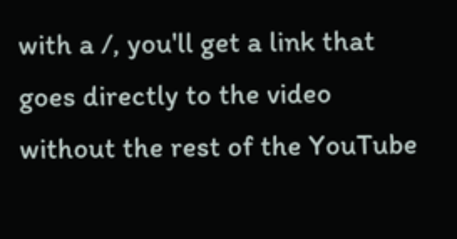with a /, you'll get a link that goes directly to the video without the rest of the YouTube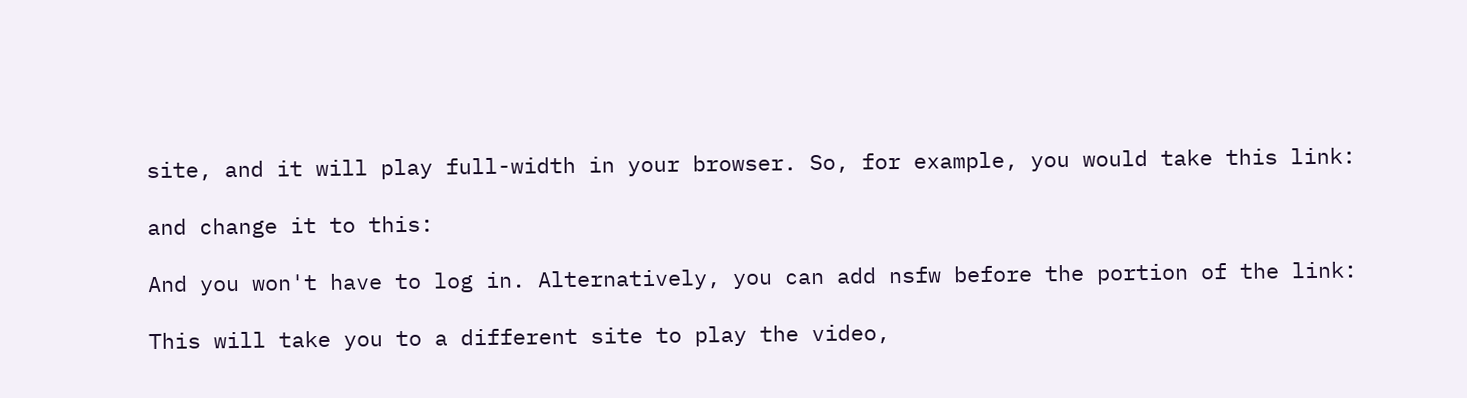site, and it will play full-width in your browser. So, for example, you would take this link:

and change it to this:

And you won't have to log in. Alternatively, you can add nsfw before the portion of the link:

This will take you to a different site to play the video,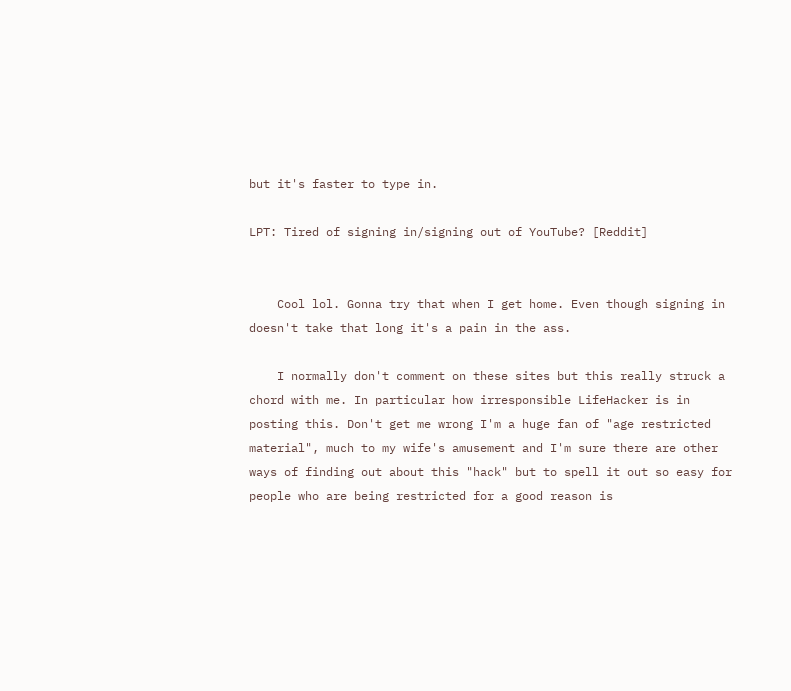but it's faster to type in.

LPT: Tired of signing in/signing out of YouTube? [Reddit]


    Cool lol. Gonna try that when I get home. Even though signing in doesn't take that long it's a pain in the ass.

    I normally don't comment on these sites but this really struck a chord with me. In particular how irresponsible LifeHacker is in posting this. Don't get me wrong I'm a huge fan of "age restricted material", much to my wife's amusement and I'm sure there are other ways of finding out about this "hack" but to spell it out so easy for people who are being restricted for a good reason is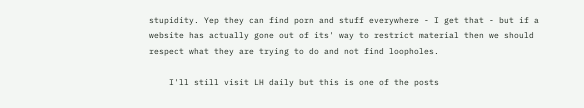stupidity. Yep they can find porn and stuff everywhere - I get that - but if a website has actually gone out of its' way to restrict material then we should respect what they are trying to do and not find loopholes.

    I'll still visit LH daily but this is one of the posts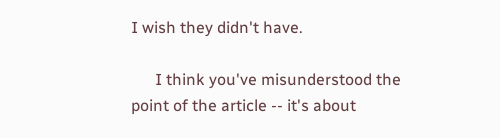I wish they didn't have.

      I think you've misunderstood the point of the article -- it's about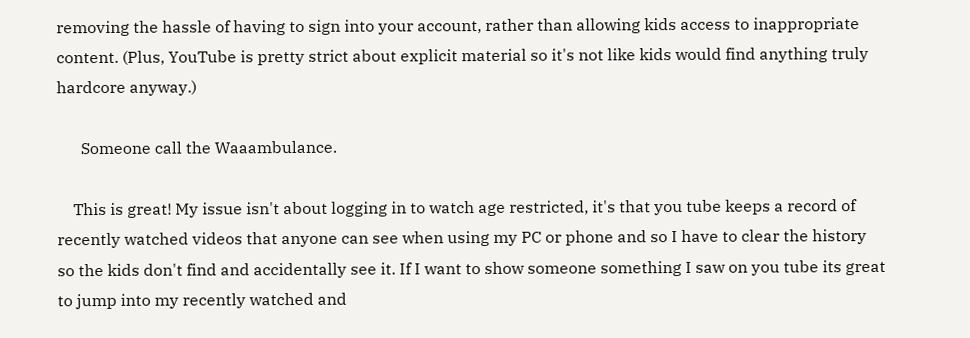removing the hassle of having to sign into your account, rather than allowing kids access to inappropriate content. (Plus, YouTube is pretty strict about explicit material so it's not like kids would find anything truly hardcore anyway.)

      Someone call the Waaambulance.

    This is great! My issue isn't about logging in to watch age restricted, it's that you tube keeps a record of recently watched videos that anyone can see when using my PC or phone and so I have to clear the history so the kids don't find and accidentally see it. If I want to show someone something I saw on you tube its great to jump into my recently watched and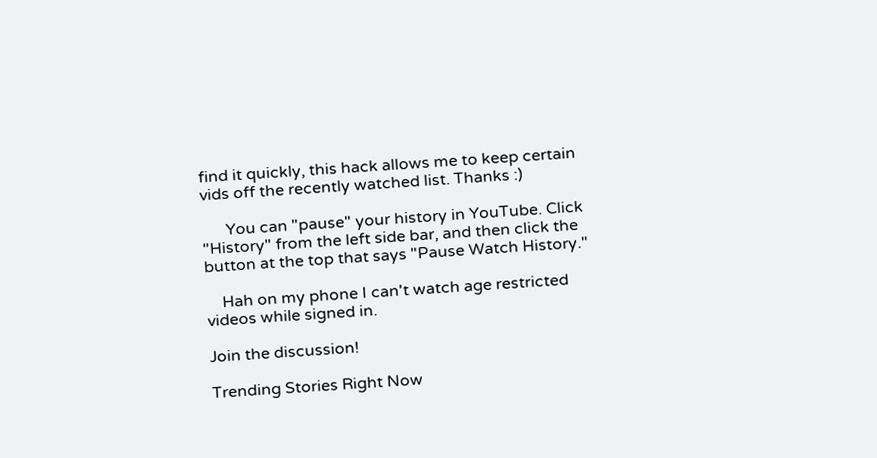find it quickly, this hack allows me to keep certain vids off the recently watched list. Thanks :)

      You can "pause" your history in YouTube. Click "History" from the left side bar, and then click the button at the top that says "Pause Watch History."

    Hah on my phone I can't watch age restricted videos while signed in.

Join the discussion!

Trending Stories Right Now